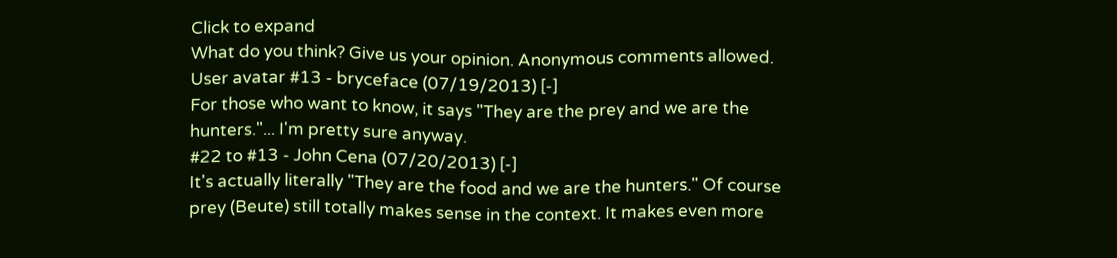Click to expand
What do you think? Give us your opinion. Anonymous comments allowed.
User avatar #13 - bryceface (07/19/2013) [-]
For those who want to know, it says "They are the prey and we are the hunters."... I'm pretty sure anyway.
#22 to #13 - John Cena (07/20/2013) [-]
It's actually literally "They are the food and we are the hunters." Of course prey (Beute) still totally makes sense in the context. It makes even more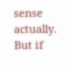sense actually. But if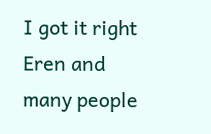I got it right Eren and many people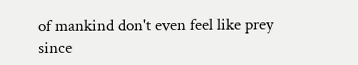of mankind don't even feel like prey since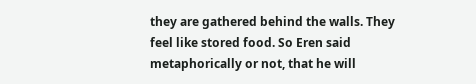they are gathered behind the walls. They feel like stored food. So Eren said metaphorically or not, that he will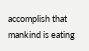accomplish that mankind is eating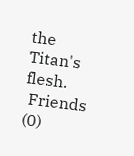the Titan's flesh.
 Friends (0)